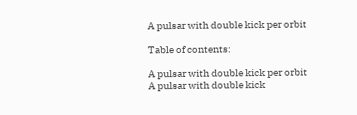A pulsar with double kick per orbit

Table of contents:

A pulsar with double kick per orbit
A pulsar with double kick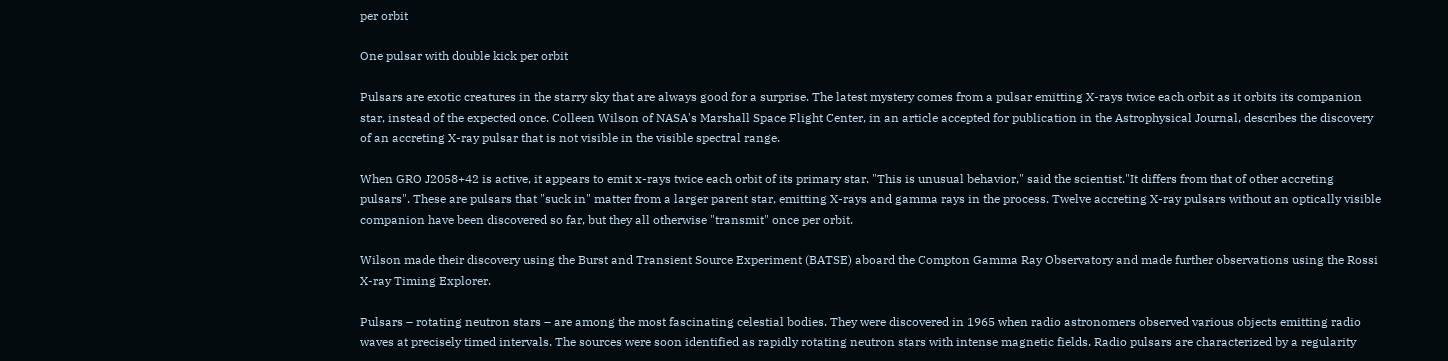per orbit

One pulsar with double kick per orbit

Pulsars are exotic creatures in the starry sky that are always good for a surprise. The latest mystery comes from a pulsar emitting X-rays twice each orbit as it orbits its companion star, instead of the expected once. Colleen Wilson of NASA's Marshall Space Flight Center, in an article accepted for publication in the Astrophysical Journal, describes the discovery of an accreting X-ray pulsar that is not visible in the visible spectral range.

When GRO J2058+42 is active, it appears to emit x-rays twice each orbit of its primary star. "This is unusual behavior," said the scientist."It differs from that of other accreting pulsars". These are pulsars that "suck in" matter from a larger parent star, emitting X-rays and gamma rays in the process. Twelve accreting X-ray pulsars without an optically visible companion have been discovered so far, but they all otherwise "transmit" once per orbit.

Wilson made their discovery using the Burst and Transient Source Experiment (BATSE) aboard the Compton Gamma Ray Observatory and made further observations using the Rossi X-ray Timing Explorer.

Pulsars – rotating neutron stars – are among the most fascinating celestial bodies. They were discovered in 1965 when radio astronomers observed various objects emitting radio waves at precisely timed intervals. The sources were soon identified as rapidly rotating neutron stars with intense magnetic fields. Radio pulsars are characterized by a regularity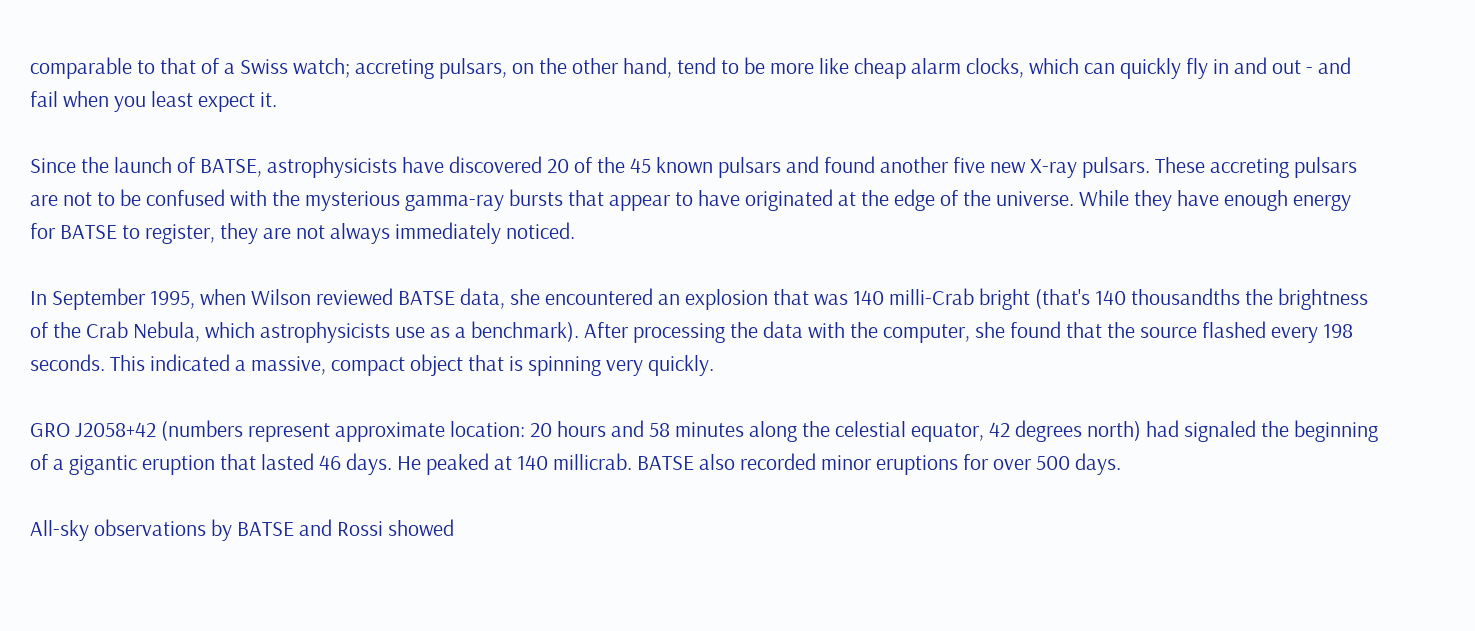comparable to that of a Swiss watch; accreting pulsars, on the other hand, tend to be more like cheap alarm clocks, which can quickly fly in and out - and fail when you least expect it.

Since the launch of BATSE, astrophysicists have discovered 20 of the 45 known pulsars and found another five new X-ray pulsars. These accreting pulsars are not to be confused with the mysterious gamma-ray bursts that appear to have originated at the edge of the universe. While they have enough energy for BATSE to register, they are not always immediately noticed.

In September 1995, when Wilson reviewed BATSE data, she encountered an explosion that was 140 milli-Crab bright (that's 140 thousandths the brightness of the Crab Nebula, which astrophysicists use as a benchmark). After processing the data with the computer, she found that the source flashed every 198 seconds. This indicated a massive, compact object that is spinning very quickly.

GRO J2058+42 (numbers represent approximate location: 20 hours and 58 minutes along the celestial equator, 42 degrees north) had signaled the beginning of a gigantic eruption that lasted 46 days. He peaked at 140 millicrab. BATSE also recorded minor eruptions for over 500 days.

All-sky observations by BATSE and Rossi showed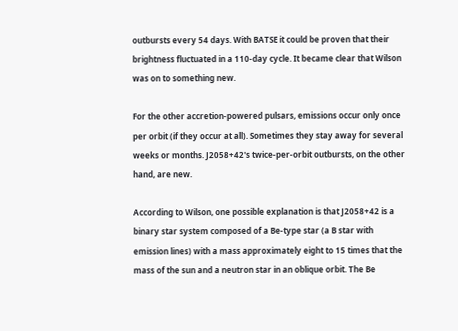outbursts every 54 days. With BATSE it could be proven that their brightness fluctuated in a 110-day cycle. It became clear that Wilson was on to something new.

For the other accretion-powered pulsars, emissions occur only once per orbit (if they occur at all). Sometimes they stay away for several weeks or months. J2058+42's twice-per-orbit outbursts, on the other hand, are new.

According to Wilson, one possible explanation is that J2058+42 is a binary star system composed of a Be-type star (a B star with emission lines) with a mass approximately eight to 15 times that the mass of the sun and a neutron star in an oblique orbit. The Be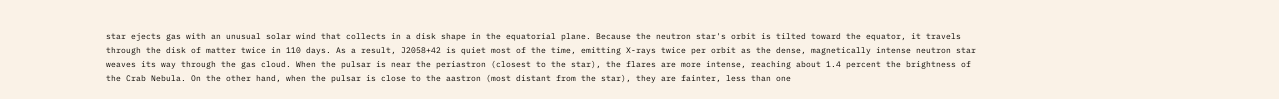star ejects gas with an unusual solar wind that collects in a disk shape in the equatorial plane. Because the neutron star's orbit is tilted toward the equator, it travels through the disk of matter twice in 110 days. As a result, J2058+42 is quiet most of the time, emitting X-rays twice per orbit as the dense, magnetically intense neutron star weaves its way through the gas cloud. When the pulsar is near the periastron (closest to the star), the flares are more intense, reaching about 1.4 percent the brightness of the Crab Nebula. On the other hand, when the pulsar is close to the aastron (most distant from the star), they are fainter, less than one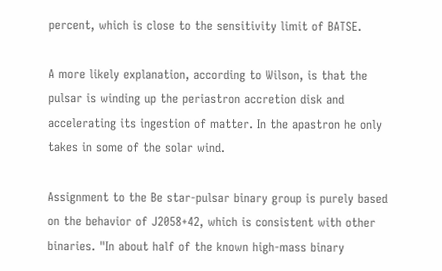percent, which is close to the sensitivity limit of BATSE.

A more likely explanation, according to Wilson, is that the pulsar is winding up the periastron accretion disk and accelerating its ingestion of matter. In the apastron he only takes in some of the solar wind.

Assignment to the Be star-pulsar binary group is purely based on the behavior of J2058+42, which is consistent with other binaries. "In about half of the known high-mass binary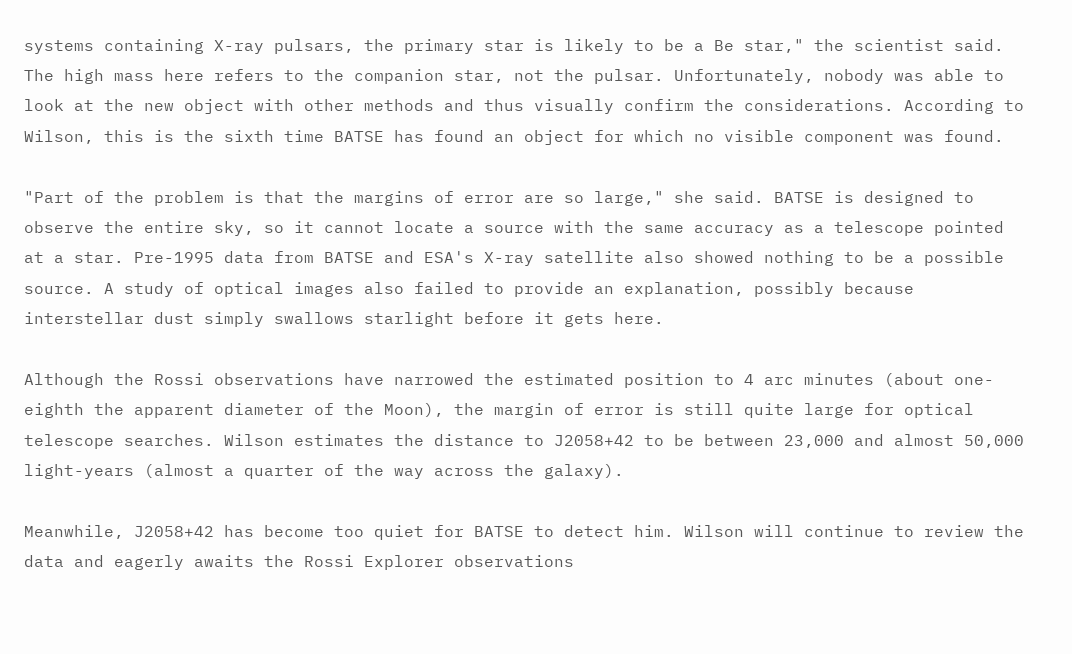systems containing X-ray pulsars, the primary star is likely to be a Be star," the scientist said. The high mass here refers to the companion star, not the pulsar. Unfortunately, nobody was able to look at the new object with other methods and thus visually confirm the considerations. According to Wilson, this is the sixth time BATSE has found an object for which no visible component was found.

"Part of the problem is that the margins of error are so large," she said. BATSE is designed to observe the entire sky, so it cannot locate a source with the same accuracy as a telescope pointed at a star. Pre-1995 data from BATSE and ESA's X-ray satellite also showed nothing to be a possible source. A study of optical images also failed to provide an explanation, possibly because interstellar dust simply swallows starlight before it gets here.

Although the Rossi observations have narrowed the estimated position to 4 arc minutes (about one-eighth the apparent diameter of the Moon), the margin of error is still quite large for optical telescope searches. Wilson estimates the distance to J2058+42 to be between 23,000 and almost 50,000 light-years (almost a quarter of the way across the galaxy).

Meanwhile, J2058+42 has become too quiet for BATSE to detect him. Wilson will continue to review the data and eagerly awaits the Rossi Explorer observations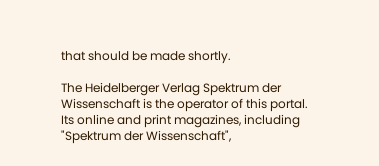that should be made shortly.

The Heidelberger Verlag Spektrum der Wissenschaft is the operator of this portal. Its online and print magazines, including "Spektrum der Wissenschaft",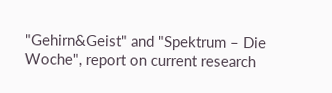"Gehirn&Geist" and "Spektrum – Die Woche", report on current research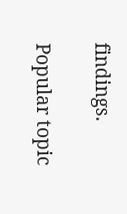findings.

Popular topic